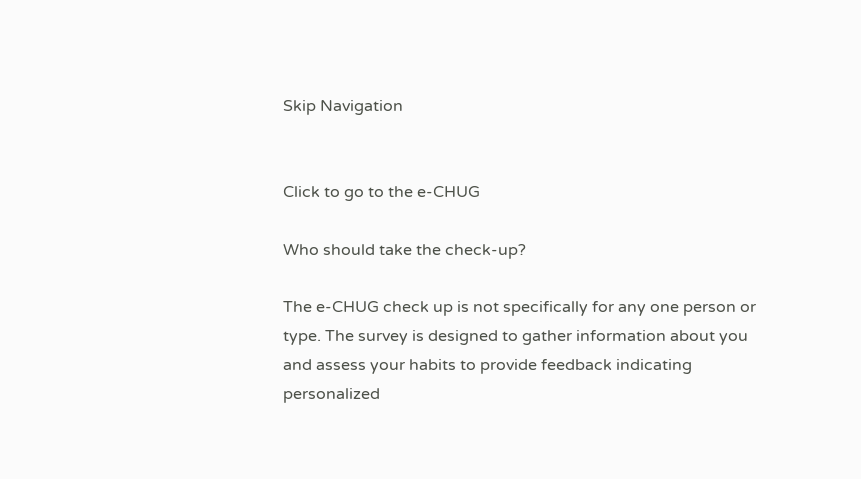Skip Navigation


Click to go to the e-CHUG

Who should take the check-up?

The e-CHUG check up is not specifically for any one person or type. The survey is designed to gather information about you and assess your habits to provide feedback indicating  personalized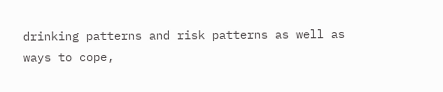drinking patterns and risk patterns as well as ways to cope,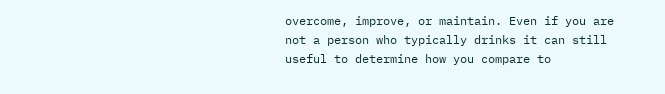overcome, improve, or maintain. Even if you are not a person who typically drinks it can still useful to determine how you compare to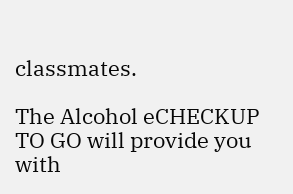classmates.

The Alcohol eCHECKUP TO GO will provide you with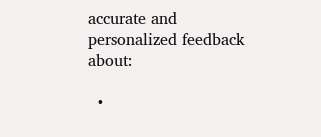accurate and personalized feedback about:

  •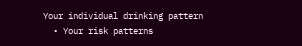Your individual drinking pattern
  • Your risk patterns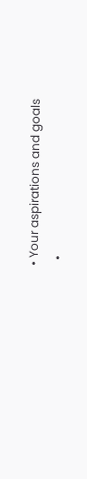• Your aspirations and goals
  •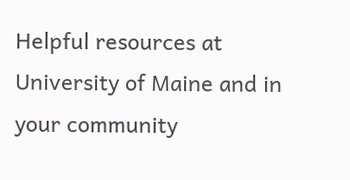Helpful resources at University of Maine and in your community